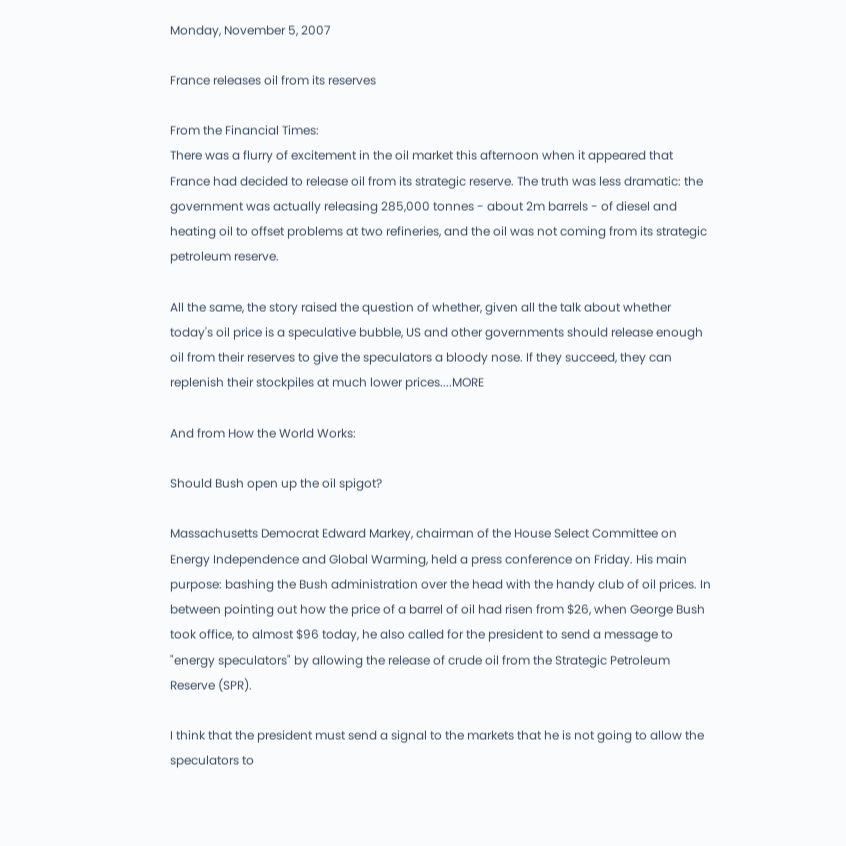Monday, November 5, 2007

France releases oil from its reserves

From the Financial Times:
There was a flurry of excitement in the oil market this afternoon when it appeared that France had decided to release oil from its strategic reserve. The truth was less dramatic: the government was actually releasing 285,000 tonnes - about 2m barrels - of diesel and heating oil to offset problems at two refineries, and the oil was not coming from its strategic petroleum reserve.

All the same, the story raised the question of whether, given all the talk about whether today's oil price is a speculative bubble, US and other governments should release enough oil from their reserves to give the speculators a bloody nose. If they succeed, they can replenish their stockpiles at much lower prices....MORE

And from How the World Works:

Should Bush open up the oil spigot?

Massachusetts Democrat Edward Markey, chairman of the House Select Committee on Energy Independence and Global Warming, held a press conference on Friday. His main purpose: bashing the Bush administration over the head with the handy club of oil prices. In between pointing out how the price of a barrel of oil had risen from $26, when George Bush took office, to almost $96 today, he also called for the president to send a message to "energy speculators" by allowing the release of crude oil from the Strategic Petroleum Reserve (SPR).

I think that the president must send a signal to the markets that he is not going to allow the speculators to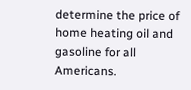determine the price of home heating oil and gasoline for all Americans.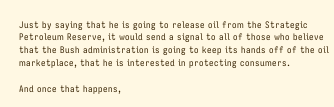Just by saying that he is going to release oil from the Strategic Petroleum Reserve, it would send a signal to all of those who believe that the Bush administration is going to keep its hands off of the oil marketplace, that he is interested in protecting consumers.

And once that happens,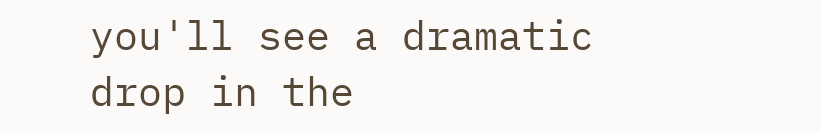you'll see a dramatic drop in the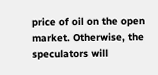price of oil on the open market. Otherwise, the speculators will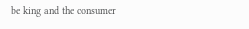be king and the consumer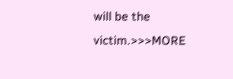will be the victim.>>>MORE